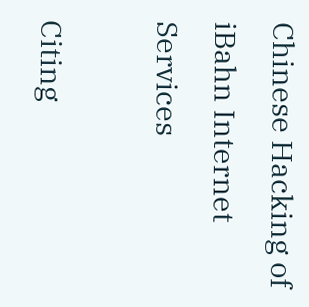Chinese Hacking of iBahn Internet Services

Citing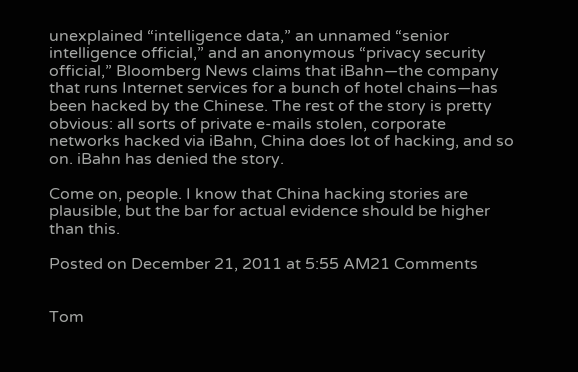unexplained “intelligence data,” an unnamed “senior intelligence official,” and an anonymous “privacy security official,” Bloomberg News claims that iBahn—the company that runs Internet services for a bunch of hotel chains—has been hacked by the Chinese. The rest of the story is pretty obvious: all sorts of private e-mails stolen, corporate networks hacked via iBahn, China does lot of hacking, and so on. iBahn has denied the story.

Come on, people. I know that China hacking stories are plausible, but the bar for actual evidence should be higher than this.

Posted on December 21, 2011 at 5:55 AM21 Comments


Tom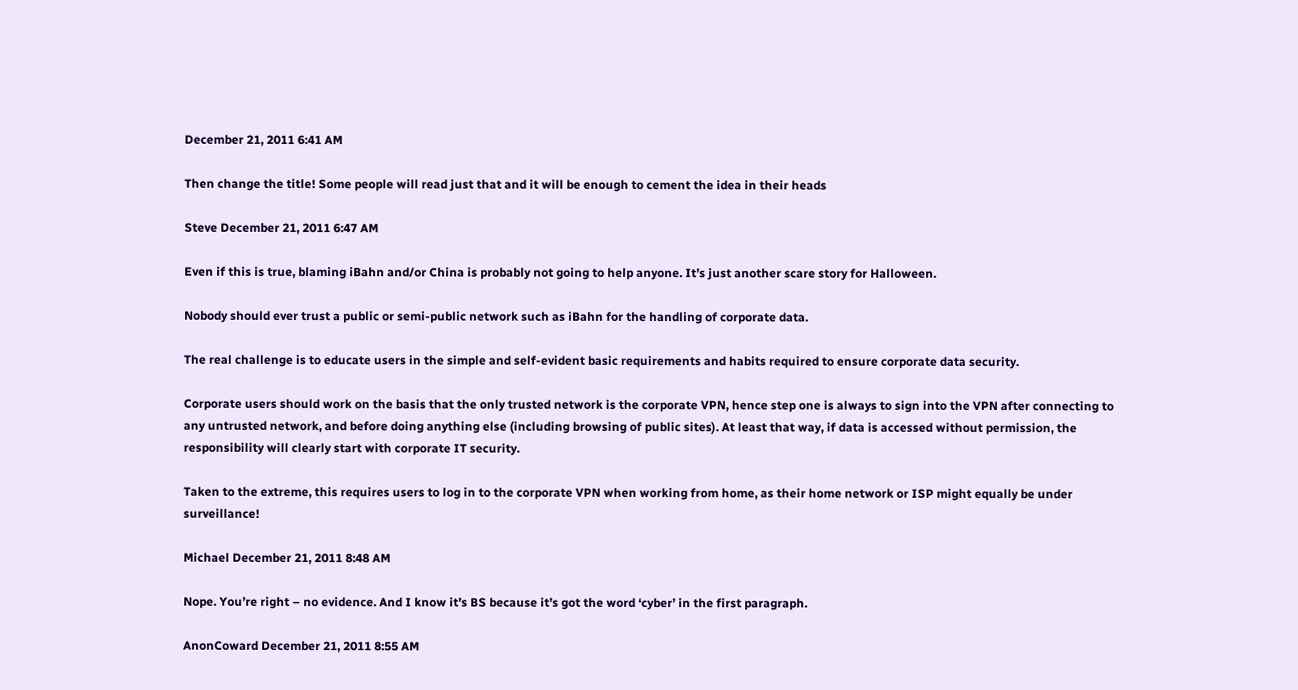December 21, 2011 6:41 AM

Then change the title! Some people will read just that and it will be enough to cement the idea in their heads

Steve December 21, 2011 6:47 AM

Even if this is true, blaming iBahn and/or China is probably not going to help anyone. It’s just another scare story for Halloween.

Nobody should ever trust a public or semi-public network such as iBahn for the handling of corporate data.

The real challenge is to educate users in the simple and self-evident basic requirements and habits required to ensure corporate data security.

Corporate users should work on the basis that the only trusted network is the corporate VPN, hence step one is always to sign into the VPN after connecting to any untrusted network, and before doing anything else (including browsing of public sites). At least that way, if data is accessed without permission, the responsibility will clearly start with corporate IT security.

Taken to the extreme, this requires users to log in to the corporate VPN when working from home, as their home network or ISP might equally be under surveillance!

Michael December 21, 2011 8:48 AM

Nope. You’re right – no evidence. And I know it’s BS because it’s got the word ‘cyber’ in the first paragraph.

AnonCoward December 21, 2011 8:55 AM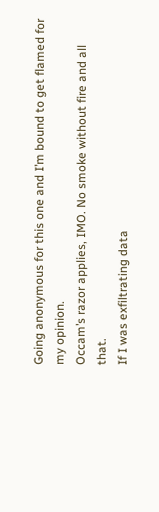Going anonymous for this one and I’m bound to get flamed for my opinion.
Occam’s razor applies, IMO. No smoke without fire and all that.
If I was exfiltrating data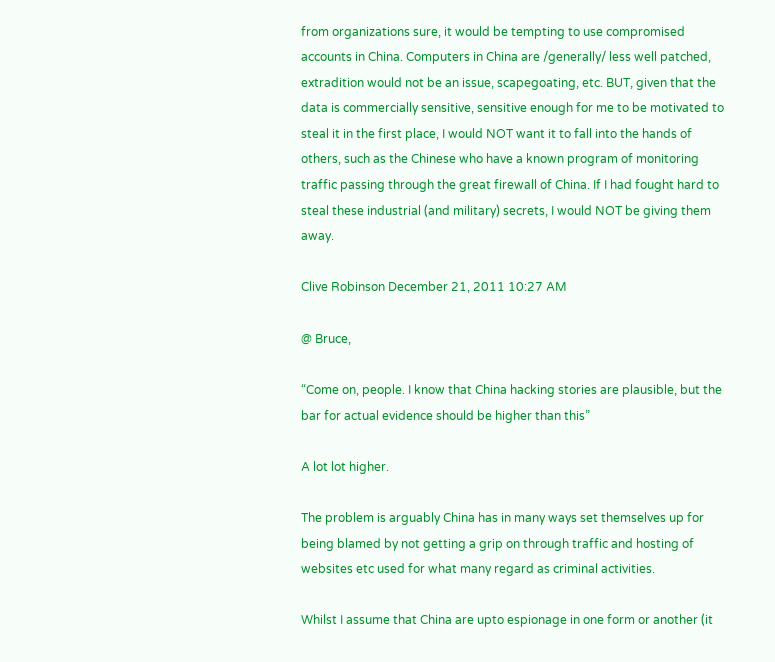from organizations sure, it would be tempting to use compromised accounts in China. Computers in China are /generally/ less well patched, extradition would not be an issue, scapegoating, etc. BUT, given that the data is commercially sensitive, sensitive enough for me to be motivated to steal it in the first place, I would NOT want it to fall into the hands of others, such as the Chinese who have a known program of monitoring traffic passing through the great firewall of China. If I had fought hard to steal these industrial (and military) secrets, I would NOT be giving them away.

Clive Robinson December 21, 2011 10:27 AM

@ Bruce,

“Come on, people. I know that China hacking stories are plausible, but the bar for actual evidence should be higher than this”

A lot lot higher.

The problem is arguably China has in many ways set themselves up for being blamed by not getting a grip on through traffic and hosting of websites etc used for what many regard as criminal activities.

Whilst I assume that China are upto espionage in one form or another (it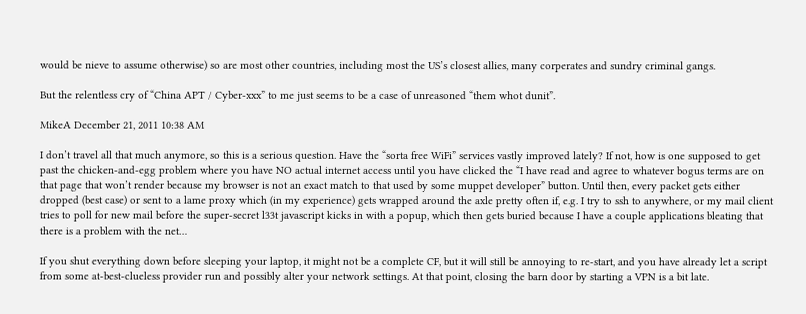would be nieve to assume otherwise) so are most other countries, including most the US’s closest allies, many corperates and sundry criminal gangs.

But the relentless cry of “China APT / Cyber-xxx” to me just seems to be a case of unreasoned “them whot dunit”.

MikeA December 21, 2011 10:38 AM

I don’t travel all that much anymore, so this is a serious question. Have the “sorta free WiFi” services vastly improved lately? If not, how is one supposed to get past the chicken-and-egg problem where you have NO actual internet access until you have clicked the “I have read and agree to whatever bogus terms are on that page that won’t render because my browser is not an exact match to that used by some muppet developer” button. Until then, every packet gets either dropped (best case) or sent to a lame proxy which (in my experience) gets wrapped around the axle pretty often if, e.g. I try to ssh to anywhere, or my mail client tries to poll for new mail before the super-secret l33t javascript kicks in with a popup, which then gets buried because I have a couple applications bleating that there is a problem with the net…

If you shut everything down before sleeping your laptop, it might not be a complete CF, but it will still be annoying to re-start, and you have already let a script from some at-best-clueless provider run and possibly alter your network settings. At that point, closing the barn door by starting a VPN is a bit late.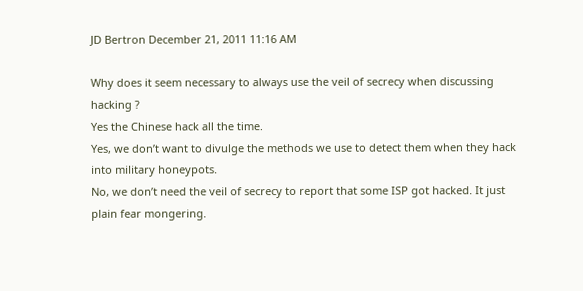JD Bertron December 21, 2011 11:16 AM

Why does it seem necessary to always use the veil of secrecy when discussing hacking ?
Yes the Chinese hack all the time.
Yes, we don’t want to divulge the methods we use to detect them when they hack into military honeypots.
No, we don’t need the veil of secrecy to report that some ISP got hacked. It just plain fear mongering.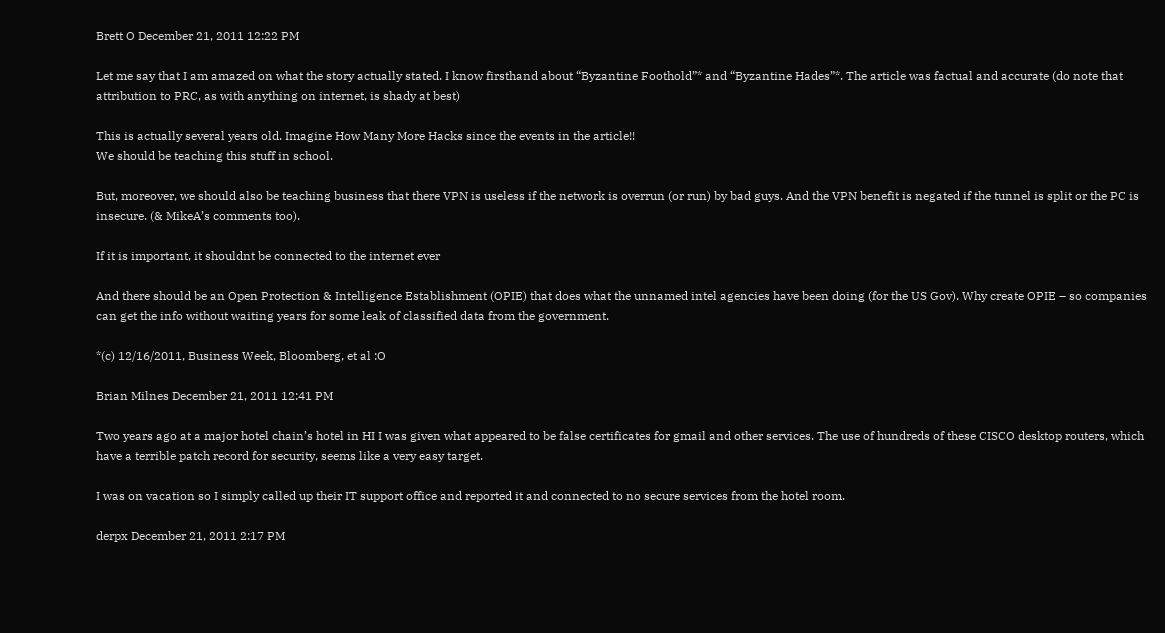Brett O December 21, 2011 12:22 PM

Let me say that I am amazed on what the story actually stated. I know firsthand about “Byzantine Foothold”* and “Byzantine Hades”*. The article was factual and accurate (do note that attribution to PRC, as with anything on internet, is shady at best)

This is actually several years old. Imagine How Many More Hacks since the events in the article!!
We should be teaching this stuff in school.

But, moreover, we should also be teaching business that there VPN is useless if the network is overrun (or run) by bad guys. And the VPN benefit is negated if the tunnel is split or the PC is insecure. (& MikeA’s comments too).

If it is important, it shouldnt be connected to the internet ever

And there should be an Open Protection & Intelligence Establishment (OPIE) that does what the unnamed intel agencies have been doing (for the US Gov). Why create OPIE – so companies can get the info without waiting years for some leak of classified data from the government.

*(c) 12/16/2011, Business Week, Bloomberg, et al :O

Brian Milnes December 21, 2011 12:41 PM

Two years ago at a major hotel chain’s hotel in HI I was given what appeared to be false certificates for gmail and other services. The use of hundreds of these CISCO desktop routers, which have a terrible patch record for security, seems like a very easy target.

I was on vacation so I simply called up their IT support office and reported it and connected to no secure services from the hotel room.

derpx December 21, 2011 2:17 PM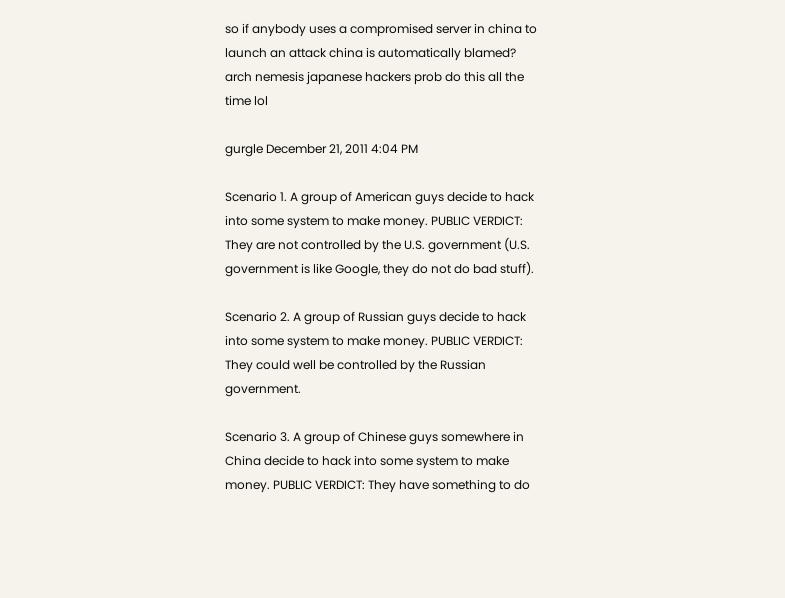so if anybody uses a compromised server in china to launch an attack china is automatically blamed? arch nemesis japanese hackers prob do this all the time lol

gurgle December 21, 2011 4:04 PM

Scenario 1. A group of American guys decide to hack into some system to make money. PUBLIC VERDICT: They are not controlled by the U.S. government (U.S. government is like Google, they do not do bad stuff).

Scenario 2. A group of Russian guys decide to hack into some system to make money. PUBLIC VERDICT: They could well be controlled by the Russian government.

Scenario 3. A group of Chinese guys somewhere in China decide to hack into some system to make money. PUBLIC VERDICT: They have something to do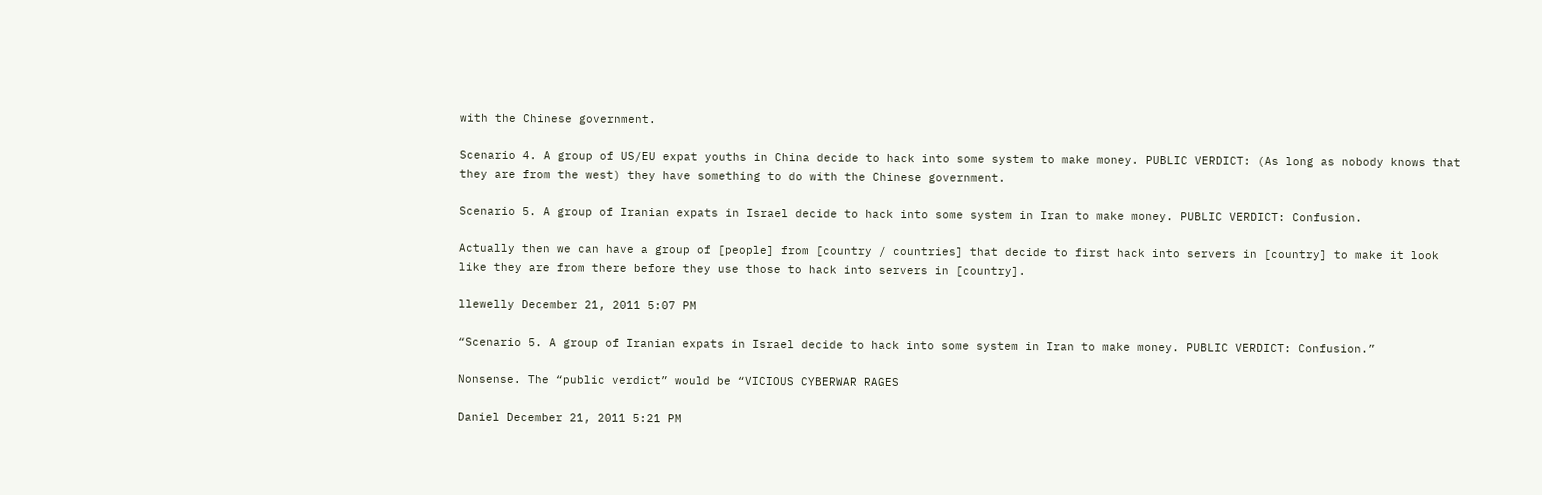with the Chinese government.

Scenario 4. A group of US/EU expat youths in China decide to hack into some system to make money. PUBLIC VERDICT: (As long as nobody knows that they are from the west) they have something to do with the Chinese government.

Scenario 5. A group of Iranian expats in Israel decide to hack into some system in Iran to make money. PUBLIC VERDICT: Confusion.

Actually then we can have a group of [people] from [country / countries] that decide to first hack into servers in [country] to make it look like they are from there before they use those to hack into servers in [country].

llewelly December 21, 2011 5:07 PM

“Scenario 5. A group of Iranian expats in Israel decide to hack into some system in Iran to make money. PUBLIC VERDICT: Confusion.”

Nonsense. The “public verdict” would be “VICIOUS CYBERWAR RAGES

Daniel December 21, 2011 5:21 PM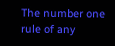The number one rule of any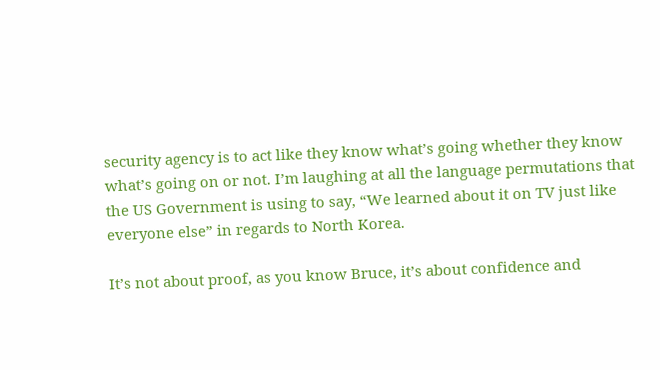security agency is to act like they know what’s going whether they know what’s going on or not. I’m laughing at all the language permutations that the US Government is using to say, “We learned about it on TV just like everyone else” in regards to North Korea.

It’s not about proof, as you know Bruce, it’s about confidence and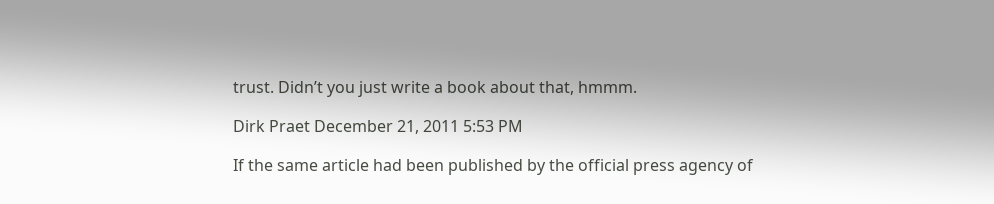trust. Didn’t you just write a book about that, hmmm.

Dirk Praet December 21, 2011 5:53 PM

If the same article had been published by the official press agency of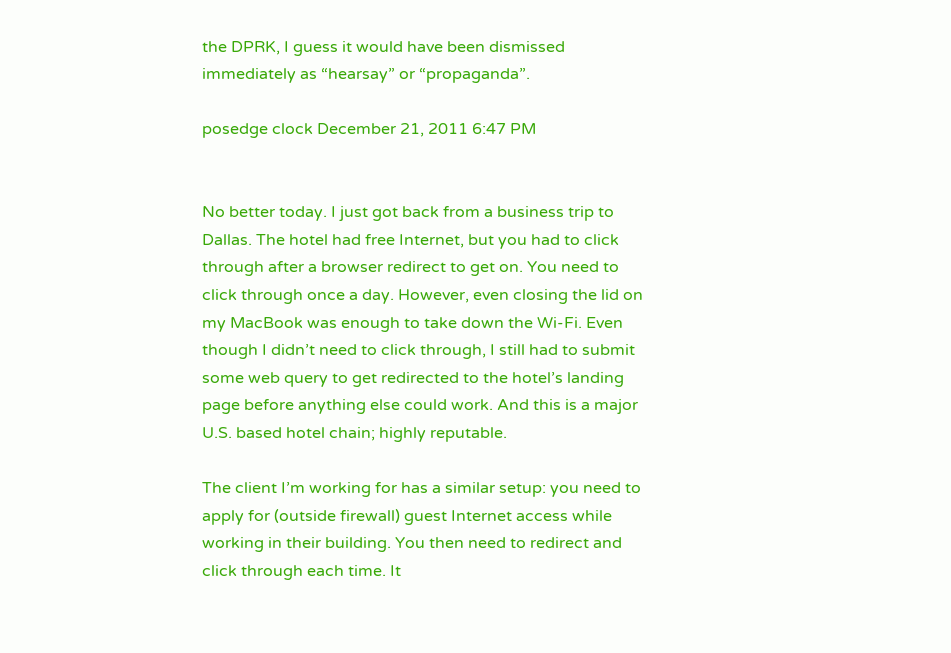the DPRK, I guess it would have been dismissed immediately as “hearsay” or “propaganda”.

posedge clock December 21, 2011 6:47 PM


No better today. I just got back from a business trip to Dallas. The hotel had free Internet, but you had to click through after a browser redirect to get on. You need to click through once a day. However, even closing the lid on my MacBook was enough to take down the Wi-Fi. Even though I didn’t need to click through, I still had to submit some web query to get redirected to the hotel’s landing page before anything else could work. And this is a major U.S. based hotel chain; highly reputable.

The client I’m working for has a similar setup: you need to apply for (outside firewall) guest Internet access while working in their building. You then need to redirect and click through each time. It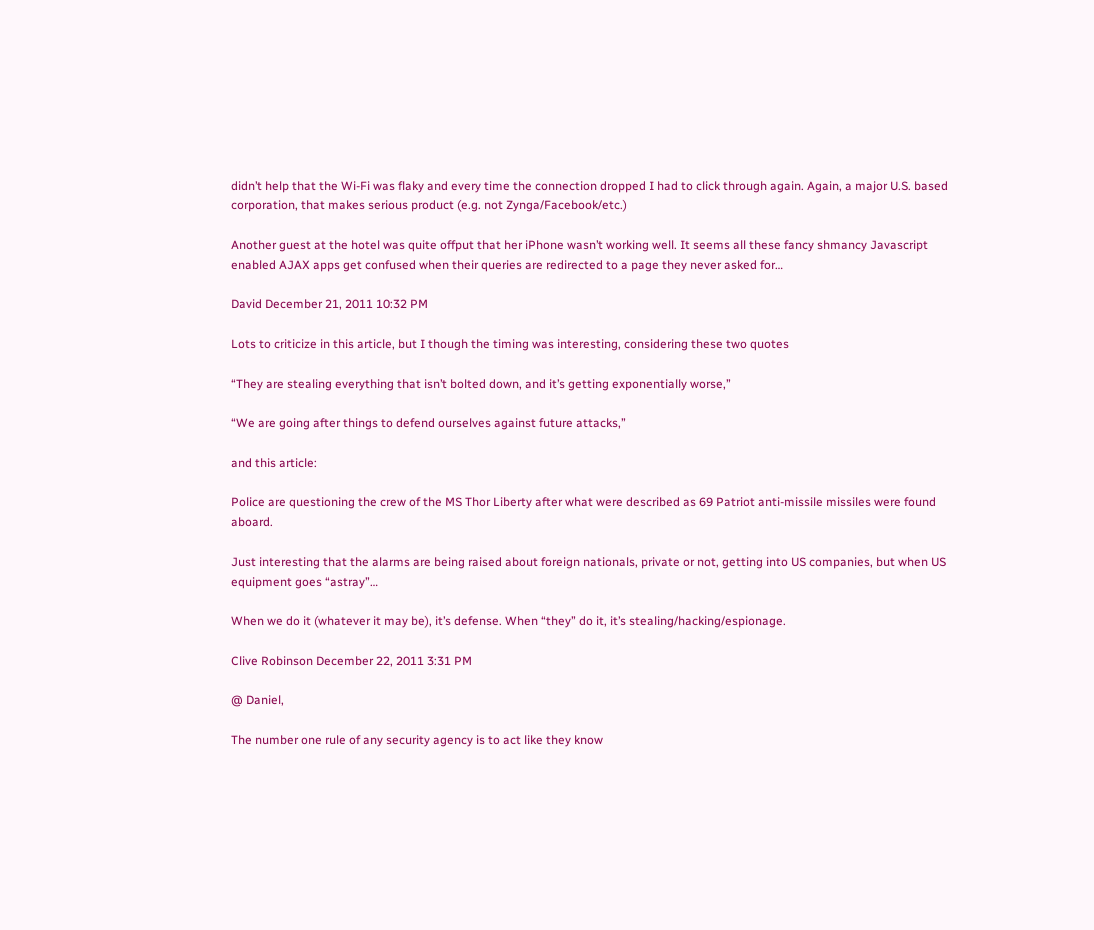didn’t help that the Wi-Fi was flaky and every time the connection dropped I had to click through again. Again, a major U.S. based corporation, that makes serious product (e.g. not Zynga/Facebook/etc.)

Another guest at the hotel was quite offput that her iPhone wasn’t working well. It seems all these fancy shmancy Javascript enabled AJAX apps get confused when their queries are redirected to a page they never asked for…

David December 21, 2011 10:32 PM

Lots to criticize in this article, but I though the timing was interesting, considering these two quotes

“They are stealing everything that isn’t bolted down, and it’s getting exponentially worse,”

“We are going after things to defend ourselves against future attacks,”

and this article:

Police are questioning the crew of the MS Thor Liberty after what were described as 69 Patriot anti-missile missiles were found aboard.

Just interesting that the alarms are being raised about foreign nationals, private or not, getting into US companies, but when US equipment goes “astray”…

When we do it (whatever it may be), it’s defense. When “they” do it, it’s stealing/hacking/espionage.

Clive Robinson December 22, 2011 3:31 PM

@ Daniel,

The number one rule of any security agency is to act like they know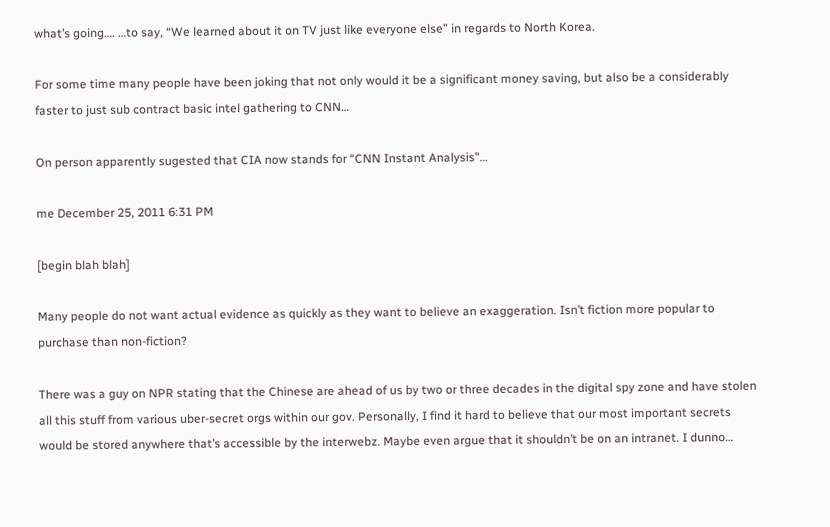what’s going…. …to say, “We learned about it on TV just like everyone else” in regards to North Korea.

For some time many people have been joking that not only would it be a significant money saving, but also be a considerably faster to just sub contract basic intel gathering to CNN…

On person apparently sugested that CIA now stands for “CNN Instant Analysis”…

me December 25, 2011 6:31 PM

[begin blah blah]

Many people do not want actual evidence as quickly as they want to believe an exaggeration. Isn’t fiction more popular to purchase than non-fiction?

There was a guy on NPR stating that the Chinese are ahead of us by two or three decades in the digital spy zone and have stolen all this stuff from various uber-secret orgs within our gov. Personally, I find it hard to believe that our most important secrets would be stored anywhere that’s accessible by the interwebz. Maybe even argue that it shouldn’t be on an intranet. I dunno…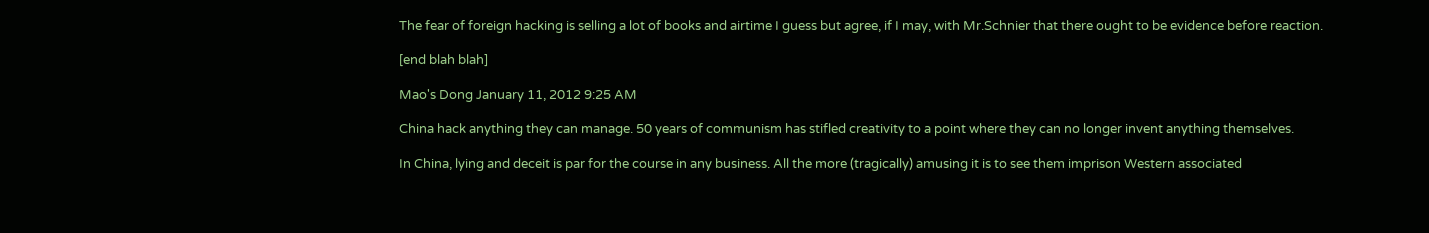The fear of foreign hacking is selling a lot of books and airtime I guess but agree, if I may, with Mr.Schnier that there ought to be evidence before reaction.

[end blah blah]

Mao's Dong January 11, 2012 9:25 AM

China hack anything they can manage. 50 years of communism has stifled creativity to a point where they can no longer invent anything themselves.

In China, lying and deceit is par for the course in any business. All the more (tragically) amusing it is to see them imprison Western associated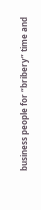business people for “bribery” time and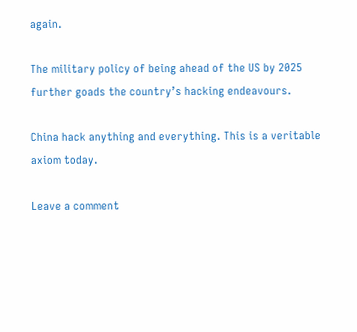again.

The military policy of being ahead of the US by 2025 further goads the country’s hacking endeavours.

China hack anything and everything. This is a veritable axiom today.

Leave a comment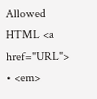Allowed HTML <a href="URL"> • <em>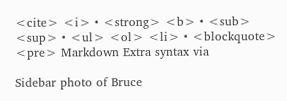<cite> <i> • <strong> <b> • <sub> <sup> • <ul> <ol> <li> • <blockquote> <pre> Markdown Extra syntax via

Sidebar photo of Bruce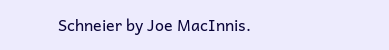Schneier by Joe MacInnis.